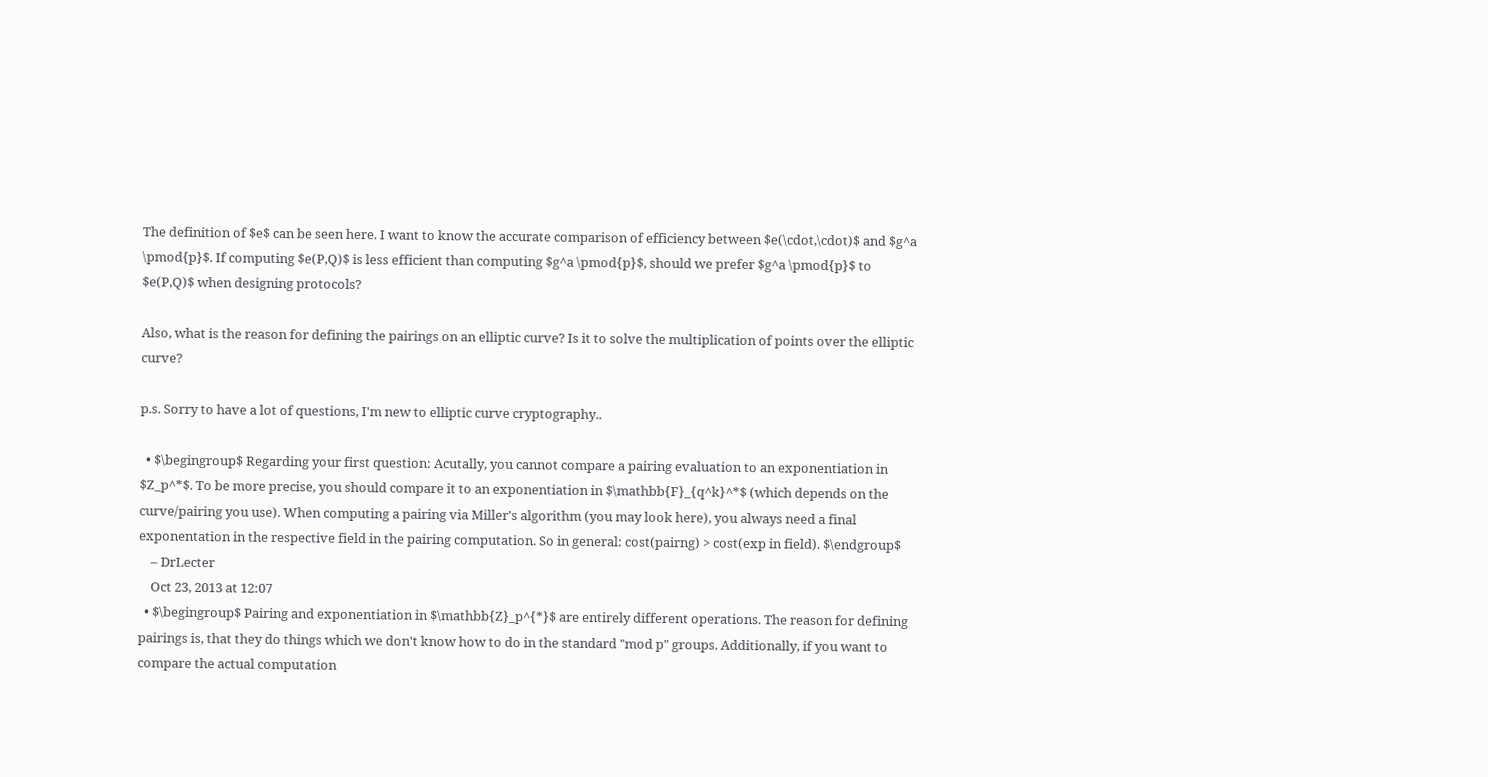The definition of $e$ can be seen here. I want to know the accurate comparison of efficiency between $e(\cdot,\cdot)$ and $g^a \pmod{p}$. If computing $e(P,Q)$ is less efficient than computing $g^a \pmod{p}$, should we prefer $g^a \pmod{p}$ to $e(P,Q)$ when designing protocols?

Also, what is the reason for defining the pairings on an elliptic curve? Is it to solve the multiplication of points over the elliptic curve?

p.s. Sorry to have a lot of questions, I'm new to elliptic curve cryptography..

  • $\begingroup$ Regarding your first question: Acutally, you cannot compare a pairing evaluation to an exponentiation in $Z_p^*$. To be more precise, you should compare it to an exponentiation in $\mathbb{F}_{q^k}^*$ (which depends on the curve/pairing you use). When computing a pairing via Miller's algorithm (you may look here), you always need a final exponentation in the respective field in the pairing computation. So in general: cost(pairng) > cost(exp in field). $\endgroup$
    – DrLecter
    Oct 23, 2013 at 12:07
  • $\begingroup$ Pairing and exponentiation in $\mathbb{Z}_p^{*}$ are entirely different operations. The reason for defining pairings is, that they do things which we don't know how to do in the standard "mod p" groups. Additionally, if you want to compare the actual computation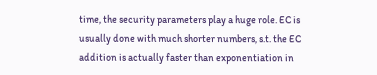time, the security parameters play a huge role. EC is usually done with much shorter numbers, s.t. the EC addition is actually faster than exponentiation in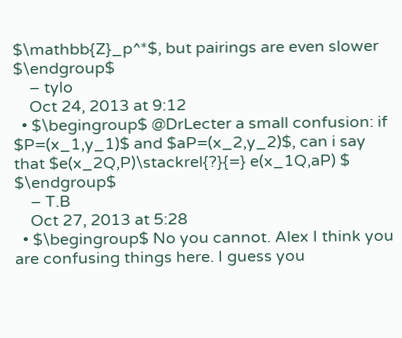$\mathbb{Z}_p^*$, but pairings are even slower $\endgroup$
    – tylo
    Oct 24, 2013 at 9:12
  • $\begingroup$ @DrLecter a small confusion: if $P=(x_1,y_1)$ and $aP=(x_2,y_2)$, can i say that $e(x_2Q,P)\stackrel{?}{=} e(x_1Q,aP) $ $\endgroup$
    – T.B
    Oct 27, 2013 at 5:28
  • $\begingroup$ No you cannot. Alex I think you are confusing things here. I guess you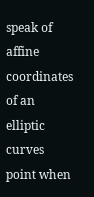speak of affine coordinates of an elliptic curves point when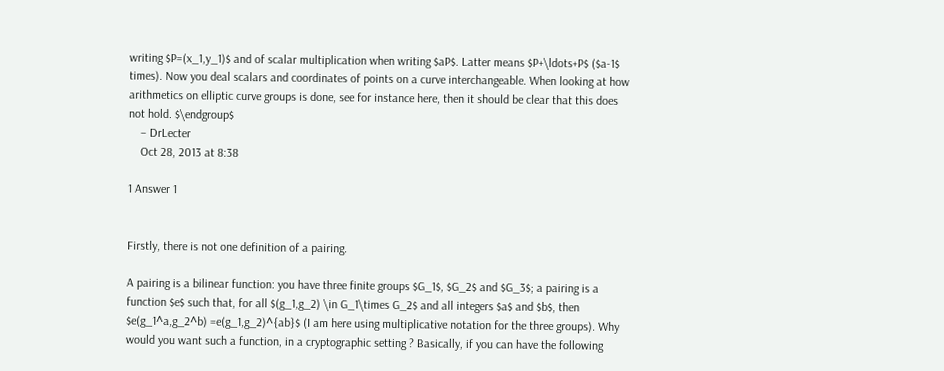writing $P=(x_1,y_1)$ and of scalar multiplication when writing $aP$. Latter means $P+\ldots+P$ ($a-1$ times). Now you deal scalars and coordinates of points on a curve interchangeable. When looking at how arithmetics on elliptic curve groups is done, see for instance here, then it should be clear that this does not hold. $\endgroup$
    – DrLecter
    Oct 28, 2013 at 8:38

1 Answer 1


Firstly, there is not one definition of a pairing.

A pairing is a bilinear function: you have three finite groups $G_1$, $G_2$ and $G_3$; a pairing is a function $e$ such that, for all $(g_1,g_2) \in G_1\times G_2$ and all integers $a$ and $b$, then $e(g_1^a,g_2^b) =e(g_1,g_2)^{ab}$ (I am here using multiplicative notation for the three groups). Why would you want such a function, in a cryptographic setting ? Basically, if you can have the following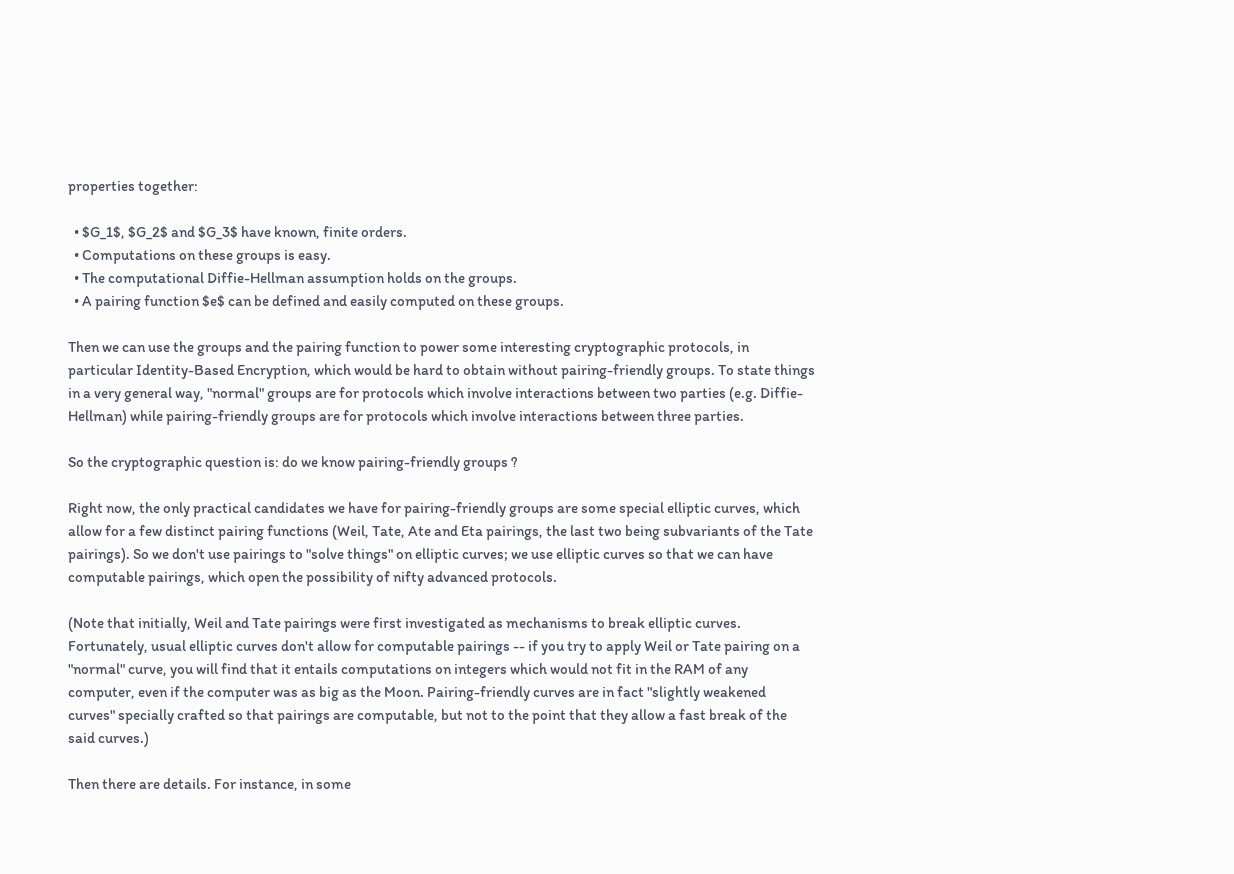properties together:

  • $G_1$, $G_2$ and $G_3$ have known, finite orders.
  • Computations on these groups is easy.
  • The computational Diffie-Hellman assumption holds on the groups.
  • A pairing function $e$ can be defined and easily computed on these groups.

Then we can use the groups and the pairing function to power some interesting cryptographic protocols, in particular Identity-Based Encryption, which would be hard to obtain without pairing-friendly groups. To state things in a very general way, "normal" groups are for protocols which involve interactions between two parties (e.g. Diffie-Hellman) while pairing-friendly groups are for protocols which involve interactions between three parties.

So the cryptographic question is: do we know pairing-friendly groups ?

Right now, the only practical candidates we have for pairing-friendly groups are some special elliptic curves, which allow for a few distinct pairing functions (Weil, Tate, Ate and Eta pairings, the last two being subvariants of the Tate pairings). So we don't use pairings to "solve things" on elliptic curves; we use elliptic curves so that we can have computable pairings, which open the possibility of nifty advanced protocols.

(Note that initially, Weil and Tate pairings were first investigated as mechanisms to break elliptic curves. Fortunately, usual elliptic curves don't allow for computable pairings -- if you try to apply Weil or Tate pairing on a "normal" curve, you will find that it entails computations on integers which would not fit in the RAM of any computer, even if the computer was as big as the Moon. Pairing-friendly curves are in fact "slightly weakened curves" specially crafted so that pairings are computable, but not to the point that they allow a fast break of the said curves.)

Then there are details. For instance, in some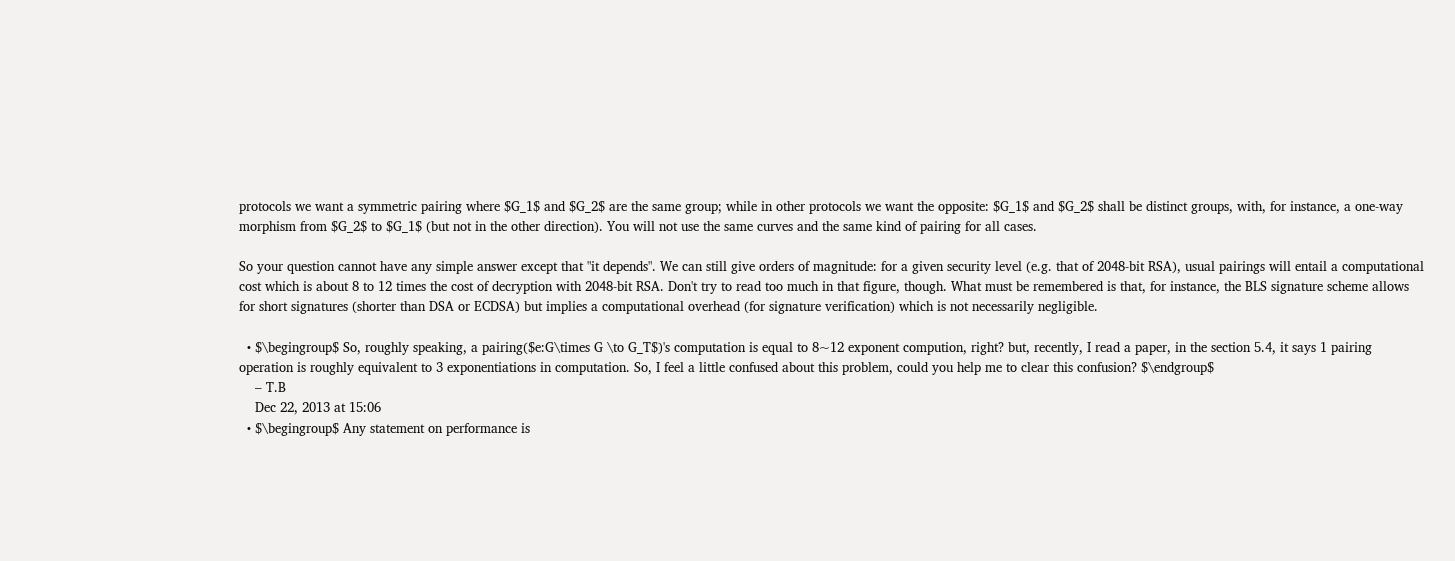protocols we want a symmetric pairing where $G_1$ and $G_2$ are the same group; while in other protocols we want the opposite: $G_1$ and $G_2$ shall be distinct groups, with, for instance, a one-way morphism from $G_2$ to $G_1$ (but not in the other direction). You will not use the same curves and the same kind of pairing for all cases.

So your question cannot have any simple answer except that "it depends". We can still give orders of magnitude: for a given security level (e.g. that of 2048-bit RSA), usual pairings will entail a computational cost which is about 8 to 12 times the cost of decryption with 2048-bit RSA. Don't try to read too much in that figure, though. What must be remembered is that, for instance, the BLS signature scheme allows for short signatures (shorter than DSA or ECDSA) but implies a computational overhead (for signature verification) which is not necessarily negligible.

  • $\begingroup$ So, roughly speaking, a pairing($e:G\times G \to G_T$)'s computation is equal to 8~12 exponent compution, right? but, recently, I read a paper, in the section 5.4, it says 1 pairing operation is roughly equivalent to 3 exponentiations in computation. So, I feel a little confused about this problem, could you help me to clear this confusion? $\endgroup$
    – T.B
    Dec 22, 2013 at 15:06
  • $\begingroup$ Any statement on performance is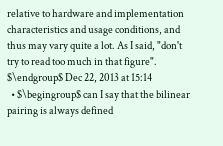relative to hardware and implementation characteristics and usage conditions, and thus may vary quite a lot. As I said, "don't try to read too much in that figure". $\endgroup$ Dec 22, 2013 at 15:14
  • $\begingroup$ can I say that the bilinear pairing is always defined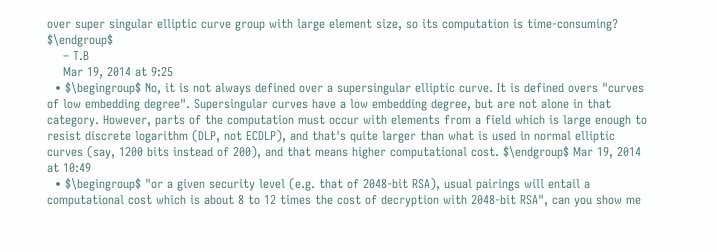over super singular elliptic curve group with large element size, so its computation is time-consuming? $\endgroup$
    – T.B
    Mar 19, 2014 at 9:25
  • $\begingroup$ No, it is not always defined over a supersingular elliptic curve. It is defined overs "curves of low embedding degree". Supersingular curves have a low embedding degree, but are not alone in that category. However, parts of the computation must occur with elements from a field which is large enough to resist discrete logarithm (DLP, not ECDLP), and that's quite larger than what is used in normal elliptic curves (say, 1200 bits instead of 200), and that means higher computational cost. $\endgroup$ Mar 19, 2014 at 10:49
  • $\begingroup$ "or a given security level (e.g. that of 2048-bit RSA), usual pairings will entail a computational cost which is about 8 to 12 times the cost of decryption with 2048-bit RSA", can you show me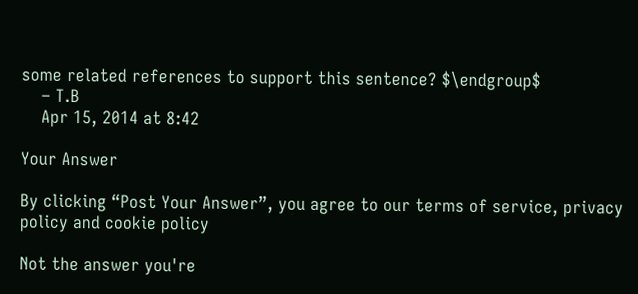some related references to support this sentence? $\endgroup$
    – T.B
    Apr 15, 2014 at 8:42

Your Answer

By clicking “Post Your Answer”, you agree to our terms of service, privacy policy and cookie policy

Not the answer you're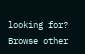looking for? Browse other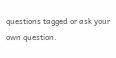questions tagged or ask your own question.